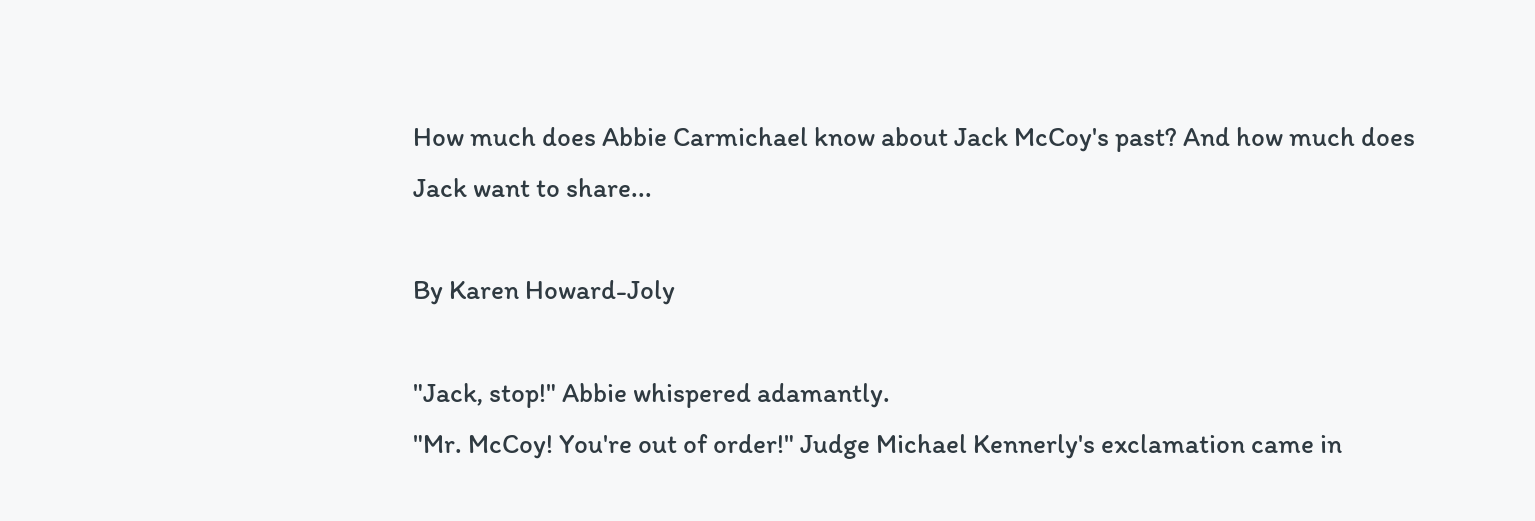How much does Abbie Carmichael know about Jack McCoy's past? And how much does Jack want to share...

By Karen Howard-Joly

"Jack, stop!" Abbie whispered adamantly.
"Mr. McCoy! You're out of order!" Judge Michael Kennerly's exclamation came in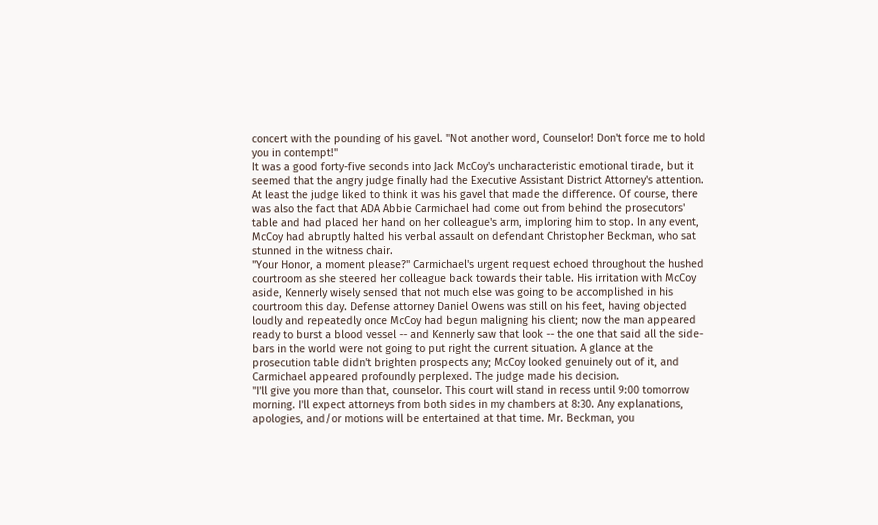concert with the pounding of his gavel. "Not another word, Counselor! Don't force me to hold you in contempt!"
It was a good forty-five seconds into Jack McCoy's uncharacteristic emotional tirade, but it seemed that the angry judge finally had the Executive Assistant District Attorney's attention. At least the judge liked to think it was his gavel that made the difference. Of course, there was also the fact that ADA Abbie Carmichael had come out from behind the prosecutors' table and had placed her hand on her colleague's arm, imploring him to stop. In any event, McCoy had abruptly halted his verbal assault on defendant Christopher Beckman, who sat stunned in the witness chair.
"Your Honor, a moment please?" Carmichael's urgent request echoed throughout the hushed courtroom as she steered her colleague back towards their table. His irritation with McCoy aside, Kennerly wisely sensed that not much else was going to be accomplished in his courtroom this day. Defense attorney Daniel Owens was still on his feet, having objected loudly and repeatedly once McCoy had begun maligning his client; now the man appeared ready to burst a blood vessel -- and Kennerly saw that look -- the one that said all the side-bars in the world were not going to put right the current situation. A glance at the prosecution table didn't brighten prospects any; McCoy looked genuinely out of it, and Carmichael appeared profoundly perplexed. The judge made his decision.
"I'll give you more than that, counselor. This court will stand in recess until 9:00 tomorrow morning. I'll expect attorneys from both sides in my chambers at 8:30. Any explanations, apologies, and/or motions will be entertained at that time. Mr. Beckman, you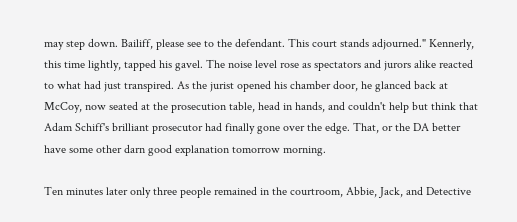may step down. Bailiff, please see to the defendant. This court stands adjourned." Kennerly, this time lightly, tapped his gavel. The noise level rose as spectators and jurors alike reacted to what had just transpired. As the jurist opened his chamber door, he glanced back at McCoy, now seated at the prosecution table, head in hands, and couldn't help but think that Adam Schiff's brilliant prosecutor had finally gone over the edge. That, or the DA better have some other darn good explanation tomorrow morning.

Ten minutes later only three people remained in the courtroom, Abbie, Jack, and Detective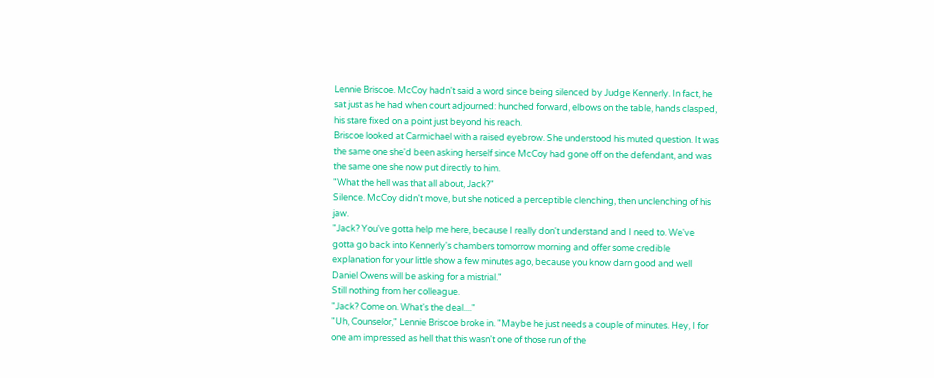Lennie Briscoe. McCoy hadn't said a word since being silenced by Judge Kennerly. In fact, he sat just as he had when court adjourned: hunched forward, elbows on the table, hands clasped, his stare fixed on a point just beyond his reach.
Briscoe looked at Carmichael with a raised eyebrow. She understood his muted question. It was the same one she'd been asking herself since McCoy had gone off on the defendant, and was the same one she now put directly to him.
"What the hell was that all about, Jack?"
Silence. McCoy didn't move, but she noticed a perceptible clenching, then unclenching of his jaw.
"Jack? You've gotta help me here, because I really don't understand and I need to. We've gotta go back into Kennerly's chambers tomorrow morning and offer some credible explanation for your little show a few minutes ago, because you know darn good and well Daniel Owens will be asking for a mistrial."
Still nothing from her colleague.
"Jack? Come on. What's the deal...."
"Uh, Counselor," Lennie Briscoe broke in. "Maybe he just needs a couple of minutes. Hey, I for one am impressed as hell that this wasn't one of those run of the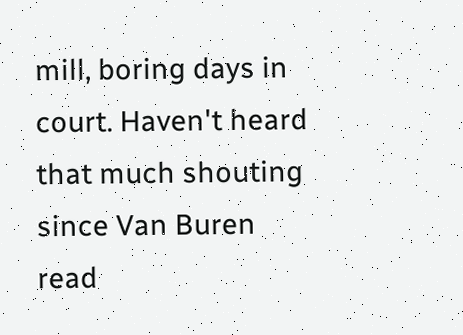mill, boring days in court. Haven't heard that much shouting since Van Buren read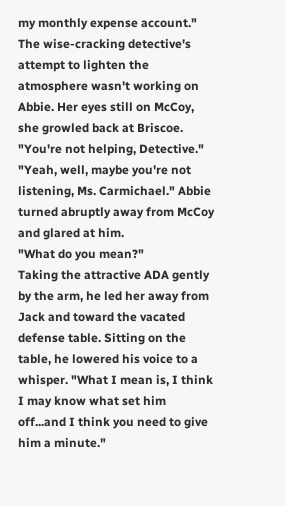my monthly expense account." The wise-cracking detective's attempt to lighten the atmosphere wasn't working on Abbie. Her eyes still on McCoy, she growled back at Briscoe.
"You're not helping, Detective."
"Yeah, well, maybe you're not listening, Ms. Carmichael." Abbie turned abruptly away from McCoy and glared at him.
"What do you mean?"
Taking the attractive ADA gently by the arm, he led her away from Jack and toward the vacated defense table. Sitting on the table, he lowered his voice to a whisper. "What I mean is, I think I may know what set him off...and I think you need to give him a minute."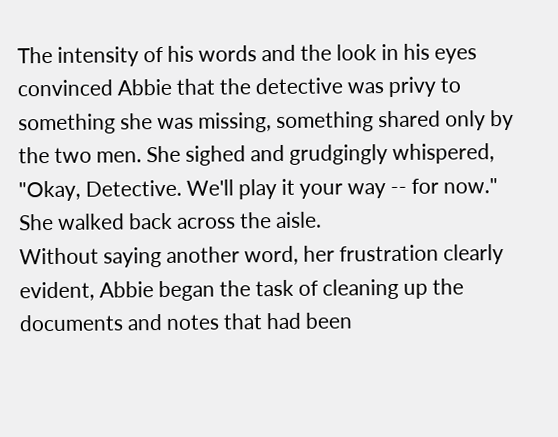The intensity of his words and the look in his eyes convinced Abbie that the detective was privy to something she was missing, something shared only by the two men. She sighed and grudgingly whispered, "Okay, Detective. We'll play it your way -- for now." She walked back across the aisle.
Without saying another word, her frustration clearly evident, Abbie began the task of cleaning up the documents and notes that had been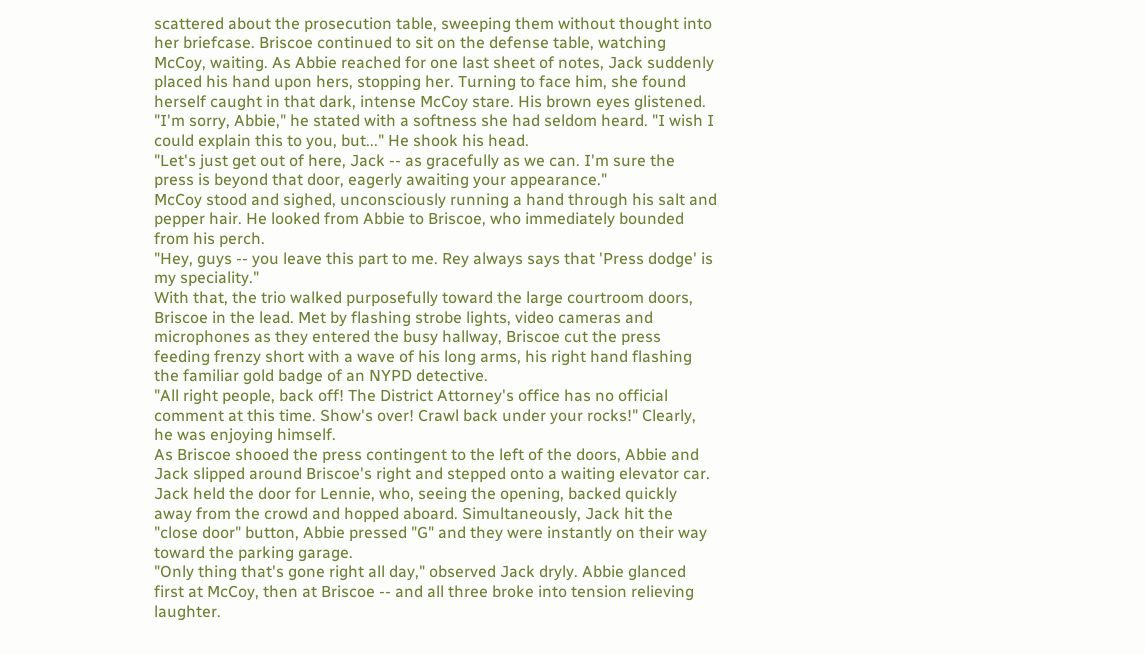scattered about the prosecution table, sweeping them without thought into her briefcase. Briscoe continued to sit on the defense table, watching McCoy, waiting. As Abbie reached for one last sheet of notes, Jack suddenly placed his hand upon hers, stopping her. Turning to face him, she found herself caught in that dark, intense McCoy stare. His brown eyes glistened.
"I'm sorry, Abbie," he stated with a softness she had seldom heard. "I wish I could explain this to you, but..." He shook his head.
"Let's just get out of here, Jack -- as gracefully as we can. I'm sure the press is beyond that door, eagerly awaiting your appearance."
McCoy stood and sighed, unconsciously running a hand through his salt and pepper hair. He looked from Abbie to Briscoe, who immediately bounded from his perch.
"Hey, guys -- you leave this part to me. Rey always says that 'Press dodge' is my speciality."
With that, the trio walked purposefully toward the large courtroom doors, Briscoe in the lead. Met by flashing strobe lights, video cameras and microphones as they entered the busy hallway, Briscoe cut the press feeding frenzy short with a wave of his long arms, his right hand flashing the familiar gold badge of an NYPD detective.
"All right people, back off! The District Attorney's office has no official comment at this time. Show's over! Crawl back under your rocks!" Clearly, he was enjoying himself.
As Briscoe shooed the press contingent to the left of the doors, Abbie and Jack slipped around Briscoe's right and stepped onto a waiting elevator car. Jack held the door for Lennie, who, seeing the opening, backed quickly away from the crowd and hopped aboard. Simultaneously, Jack hit the "close door" button, Abbie pressed "G" and they were instantly on their way toward the parking garage.
"Only thing that's gone right all day," observed Jack dryly. Abbie glanced first at McCoy, then at Briscoe -- and all three broke into tension relieving laughter.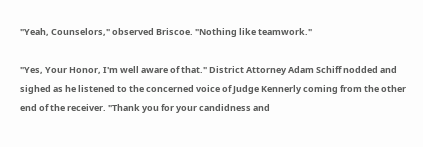"Yeah, Counselors," observed Briscoe. "Nothing like teamwork."

"Yes, Your Honor, I'm well aware of that." District Attorney Adam Schiff nodded and sighed as he listened to the concerned voice of Judge Kennerly coming from the other end of the receiver. "Thank you for your candidness and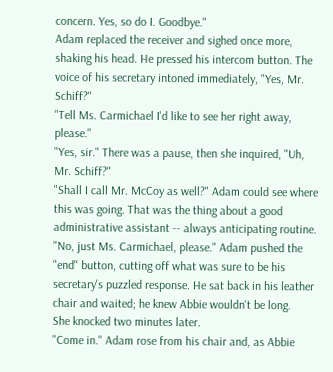concern. Yes, so do I. Goodbye."
Adam replaced the receiver and sighed once more, shaking his head. He pressed his intercom button. The voice of his secretary intoned immediately, "Yes, Mr. Schiff?"
"Tell Ms. Carmichael I'd like to see her right away, please."
"Yes, sir." There was a pause, then she inquired, "Uh, Mr. Schiff?"
"Shall I call Mr. McCoy as well?" Adam could see where this was going. That was the thing about a good administrative assistant -- always anticipating routine.
"No, just Ms. Carmichael, please." Adam pushed the "end" button, cutting off what was sure to be his secretary's puzzled response. He sat back in his leather chair and waited; he knew Abbie wouldn't be long.
She knocked two minutes later.
"Come in." Adam rose from his chair and, as Abbie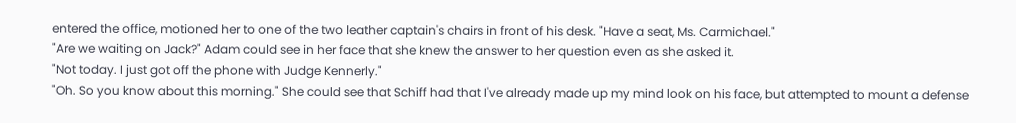entered the office, motioned her to one of the two leather captain's chairs in front of his desk. "Have a seat, Ms. Carmichael."
"Are we waiting on Jack?" Adam could see in her face that she knew the answer to her question even as she asked it.
"Not today. I just got off the phone with Judge Kennerly."
"Oh. So you know about this morning." She could see that Schiff had that I've already made up my mind look on his face, but attempted to mount a defense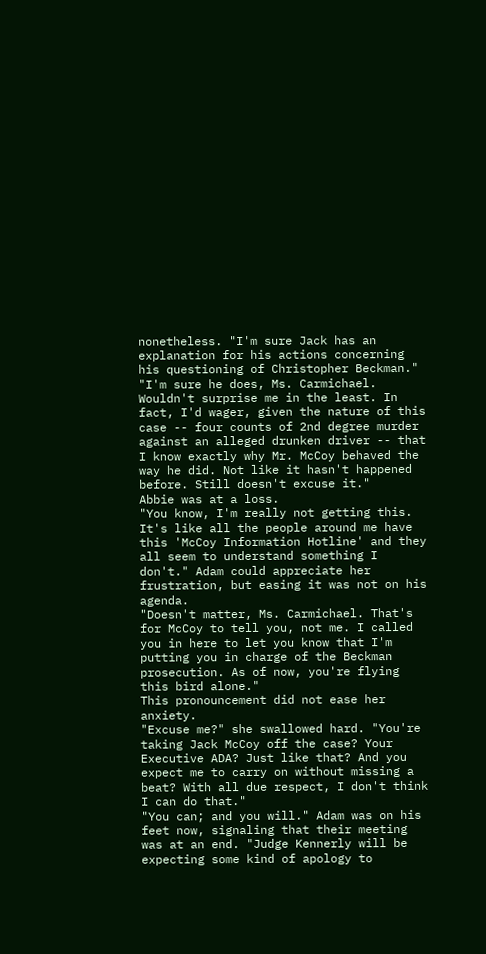nonetheless. "I'm sure Jack has an explanation for his actions concerning his questioning of Christopher Beckman."
"I'm sure he does, Ms. Carmichael. Wouldn't surprise me in the least. In fact, I'd wager, given the nature of this case -- four counts of 2nd degree murder against an alleged drunken driver -- that I know exactly why Mr. McCoy behaved the way he did. Not like it hasn't happened before. Still doesn't excuse it."
Abbie was at a loss.
"You know, I'm really not getting this. It's like all the people around me have this 'McCoy Information Hotline' and they all seem to understand something I don't." Adam could appreciate her frustration, but easing it was not on his agenda.
"Doesn't matter, Ms. Carmichael. That's for McCoy to tell you, not me. I called you in here to let you know that I'm putting you in charge of the Beckman prosecution. As of now, you're flying this bird alone."
This pronouncement did not ease her anxiety.
"Excuse me?" she swallowed hard. "You're taking Jack McCoy off the case? Your Executive ADA? Just like that? And you expect me to carry on without missing a beat? With all due respect, I don't think I can do that."
"You can; and you will." Adam was on his feet now, signaling that their meeting was at an end. "Judge Kennerly will be expecting some kind of apology to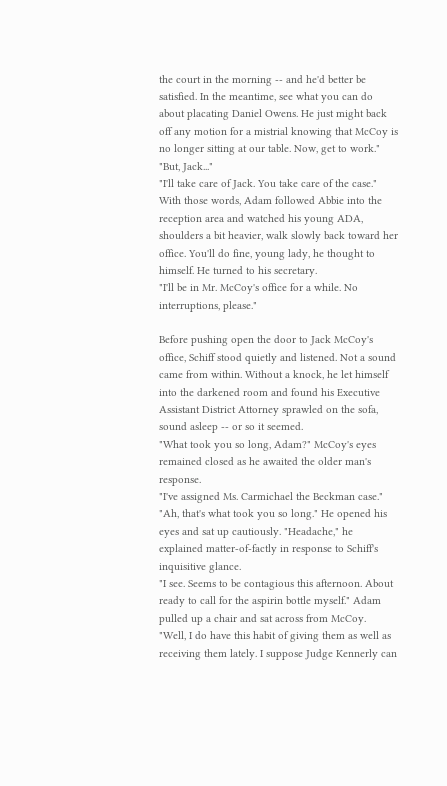the court in the morning -- and he'd better be satisfied. In the meantime, see what you can do about placating Daniel Owens. He just might back off any motion for a mistrial knowing that McCoy is no longer sitting at our table. Now, get to work."
"But, Jack..."
"I'll take care of Jack. You take care of the case." With those words, Adam followed Abbie into the reception area and watched his young ADA, shoulders a bit heavier, walk slowly back toward her office. You'll do fine, young lady, he thought to himself. He turned to his secretary.
"I'll be in Mr. McCoy's office for a while. No interruptions, please."

Before pushing open the door to Jack McCoy's office, Schiff stood quietly and listened. Not a sound came from within. Without a knock, he let himself into the darkened room and found his Executive Assistant District Attorney sprawled on the sofa, sound asleep -- or so it seemed.
"What took you so long, Adam?" McCoy's eyes remained closed as he awaited the older man's response.
"I've assigned Ms. Carmichael the Beckman case."
"Ah, that's what took you so long." He opened his eyes and sat up cautiously. "Headache," he explained matter-of-factly in response to Schiff's inquisitive glance.
"I see. Seems to be contagious this afternoon. About ready to call for the aspirin bottle myself." Adam pulled up a chair and sat across from McCoy.
"Well, I do have this habit of giving them as well as receiving them lately. I suppose Judge Kennerly can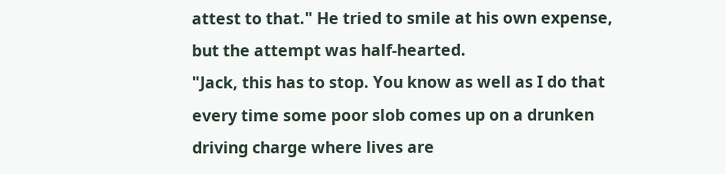attest to that." He tried to smile at his own expense, but the attempt was half-hearted.
"Jack, this has to stop. You know as well as I do that every time some poor slob comes up on a drunken driving charge where lives are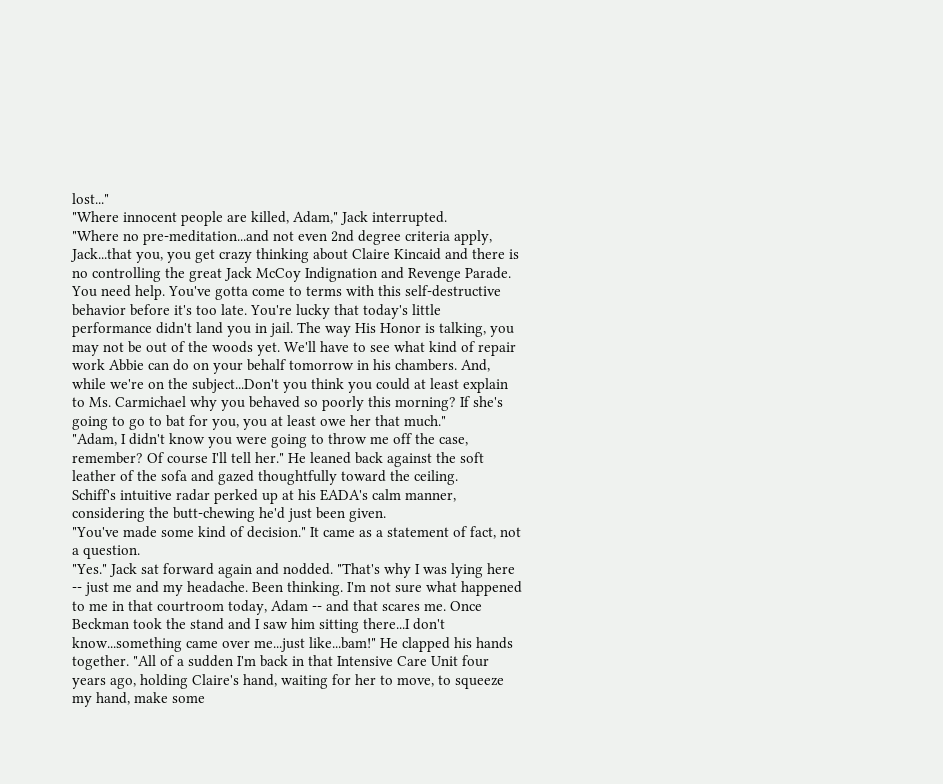lost..."
"Where innocent people are killed, Adam," Jack interrupted.
"Where no pre-meditation...and not even 2nd degree criteria apply, Jack...that you, you get crazy thinking about Claire Kincaid and there is no controlling the great Jack McCoy Indignation and Revenge Parade. You need help. You've gotta come to terms with this self-destructive behavior before it's too late. You're lucky that today's little performance didn't land you in jail. The way His Honor is talking, you may not be out of the woods yet. We'll have to see what kind of repair work Abbie can do on your behalf tomorrow in his chambers. And, while we're on the subject...Don't you think you could at least explain to Ms. Carmichael why you behaved so poorly this morning? If she's going to go to bat for you, you at least owe her that much."
"Adam, I didn't know you were going to throw me off the case, remember? Of course I'll tell her." He leaned back against the soft leather of the sofa and gazed thoughtfully toward the ceiling.
Schiff's intuitive radar perked up at his EADA's calm manner, considering the butt-chewing he'd just been given.
"You've made some kind of decision." It came as a statement of fact, not a question.
"Yes." Jack sat forward again and nodded. "That's why I was lying here -- just me and my headache. Been thinking. I'm not sure what happened to me in that courtroom today, Adam -- and that scares me. Once Beckman took the stand and I saw him sitting there...I don't know...something came over me...just like...bam!" He clapped his hands together. "All of a sudden I'm back in that Intensive Care Unit four years ago, holding Claire's hand, waiting for her to move, to squeeze my hand, make some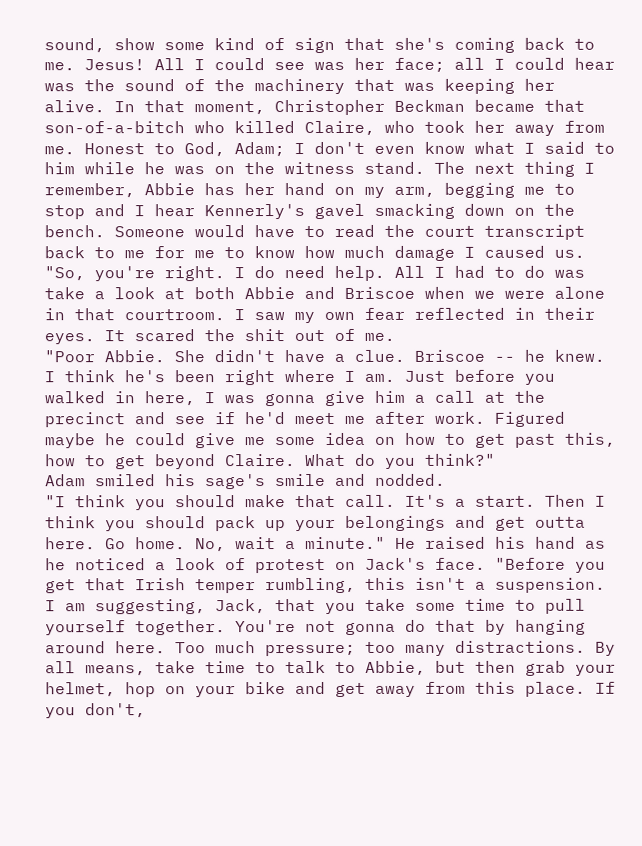sound, show some kind of sign that she's coming back to me. Jesus! All I could see was her face; all I could hear was the sound of the machinery that was keeping her alive. In that moment, Christopher Beckman became that son-of-a-bitch who killed Claire, who took her away from me. Honest to God, Adam; I don't even know what I said to him while he was on the witness stand. The next thing I remember, Abbie has her hand on my arm, begging me to stop and I hear Kennerly's gavel smacking down on the bench. Someone would have to read the court transcript back to me for me to know how much damage I caused us.
"So, you're right. I do need help. All I had to do was take a look at both Abbie and Briscoe when we were alone in that courtroom. I saw my own fear reflected in their eyes. It scared the shit out of me.
"Poor Abbie. She didn't have a clue. Briscoe -- he knew. I think he's been right where I am. Just before you walked in here, I was gonna give him a call at the precinct and see if he'd meet me after work. Figured maybe he could give me some idea on how to get past this, how to get beyond Claire. What do you think?"
Adam smiled his sage's smile and nodded.
"I think you should make that call. It's a start. Then I think you should pack up your belongings and get outta here. Go home. No, wait a minute." He raised his hand as he noticed a look of protest on Jack's face. "Before you get that Irish temper rumbling, this isn't a suspension. I am suggesting, Jack, that you take some time to pull yourself together. You're not gonna do that by hanging around here. Too much pressure; too many distractions. By all means, take time to talk to Abbie, but then grab your helmet, hop on your bike and get away from this place. If you don't,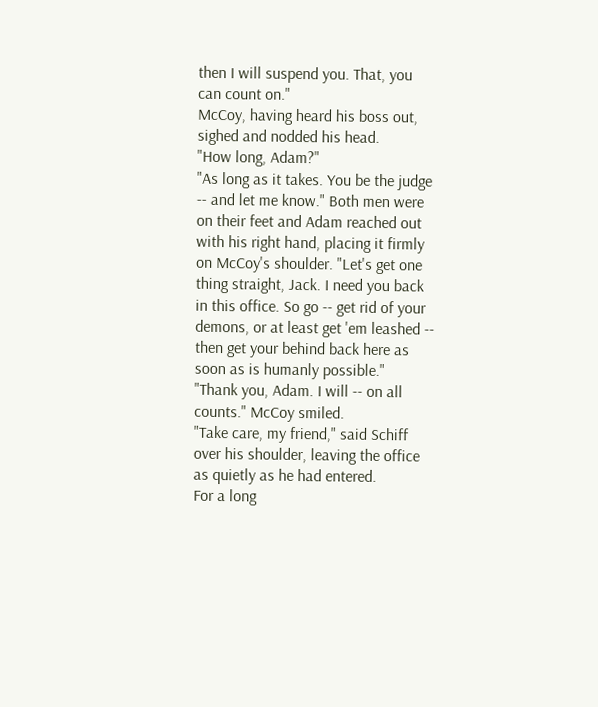then I will suspend you. That, you can count on."
McCoy, having heard his boss out, sighed and nodded his head.
"How long, Adam?"
"As long as it takes. You be the judge -- and let me know." Both men were on their feet and Adam reached out with his right hand, placing it firmly on McCoy's shoulder. "Let's get one thing straight, Jack. I need you back in this office. So go -- get rid of your demons, or at least get 'em leashed -- then get your behind back here as soon as is humanly possible."
"Thank you, Adam. I will -- on all counts." McCoy smiled.
"Take care, my friend," said Schiff over his shoulder, leaving the office as quietly as he had entered.
For a long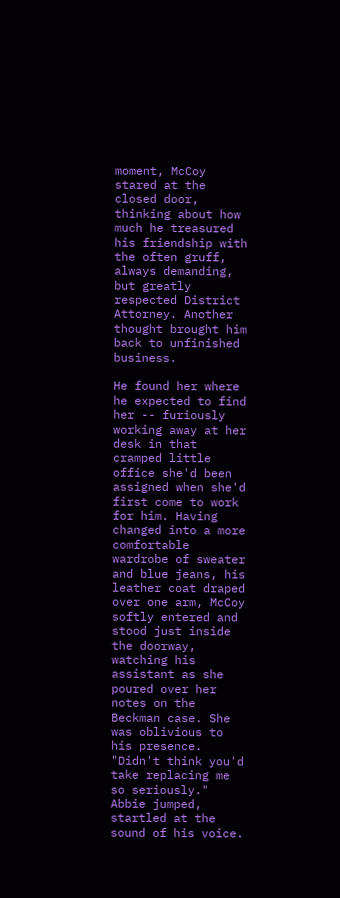moment, McCoy stared at the closed door, thinking about how much he treasured his friendship with the often gruff, always demanding, but greatly respected District Attorney. Another thought brought him back to unfinished business.

He found her where he expected to find her -- furiously working away at her desk in that cramped little office she'd been assigned when she'd first come to work for him. Having changed into a more comfortable wardrobe of sweater and blue jeans, his leather coat draped over one arm, McCoy softly entered and stood just inside the doorway, watching his assistant as she poured over her notes on the Beckman case. She was oblivious to his presence.
"Didn't think you'd take replacing me so seriously." Abbie jumped, startled at the sound of his voice.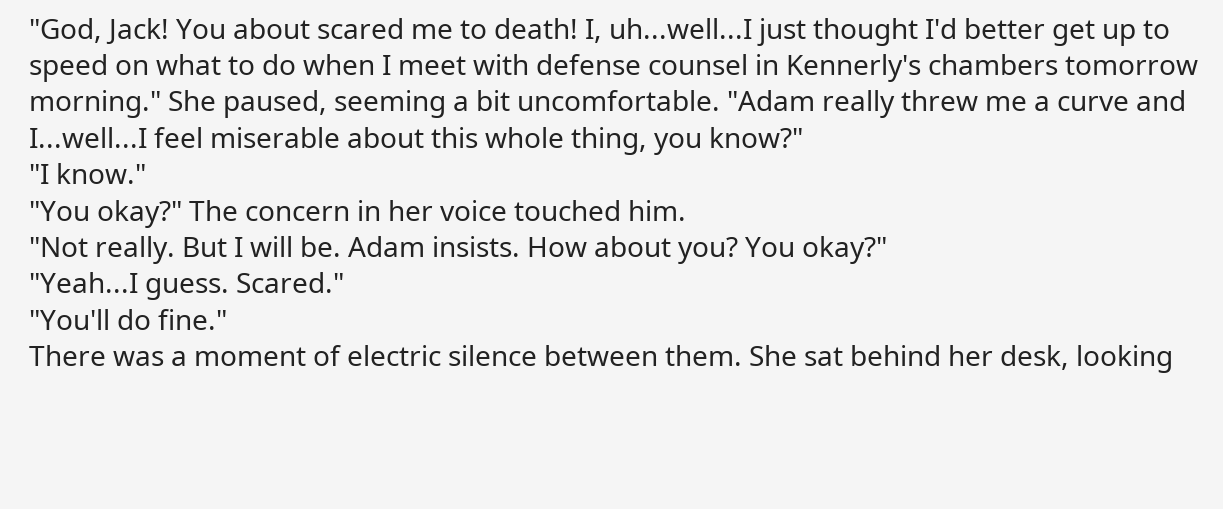"God, Jack! You about scared me to death! I, uh...well...I just thought I'd better get up to speed on what to do when I meet with defense counsel in Kennerly's chambers tomorrow morning." She paused, seeming a bit uncomfortable. "Adam really threw me a curve and I...well...I feel miserable about this whole thing, you know?"
"I know."
"You okay?" The concern in her voice touched him.
"Not really. But I will be. Adam insists. How about you? You okay?"
"Yeah...I guess. Scared."
"You'll do fine."
There was a moment of electric silence between them. She sat behind her desk, looking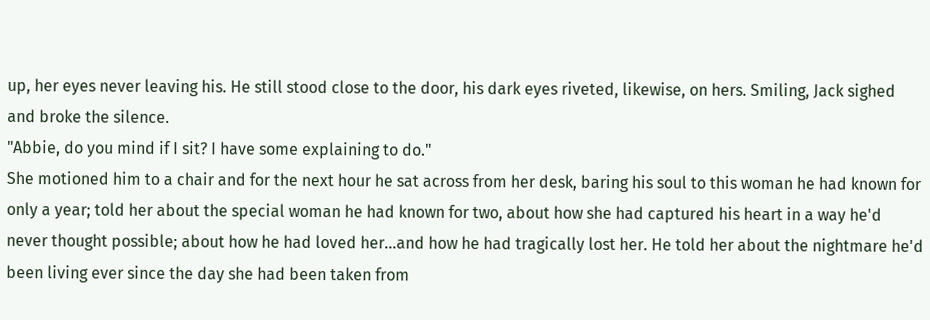up, her eyes never leaving his. He still stood close to the door, his dark eyes riveted, likewise, on hers. Smiling, Jack sighed and broke the silence.
"Abbie, do you mind if I sit? I have some explaining to do."
She motioned him to a chair and for the next hour he sat across from her desk, baring his soul to this woman he had known for only a year; told her about the special woman he had known for two, about how she had captured his heart in a way he'd never thought possible; about how he had loved her...and how he had tragically lost her. He told her about the nightmare he'd been living ever since the day she had been taken from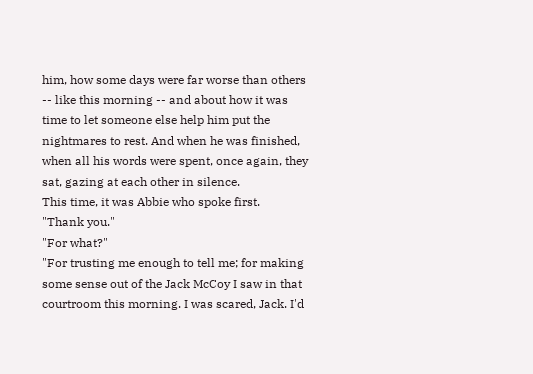him, how some days were far worse than others -- like this morning -- and about how it was time to let someone else help him put the nightmares to rest. And when he was finished, when all his words were spent, once again, they sat, gazing at each other in silence.
This time, it was Abbie who spoke first.
"Thank you."
"For what?"
"For trusting me enough to tell me; for making some sense out of the Jack McCoy I saw in that courtroom this morning. I was scared, Jack. I'd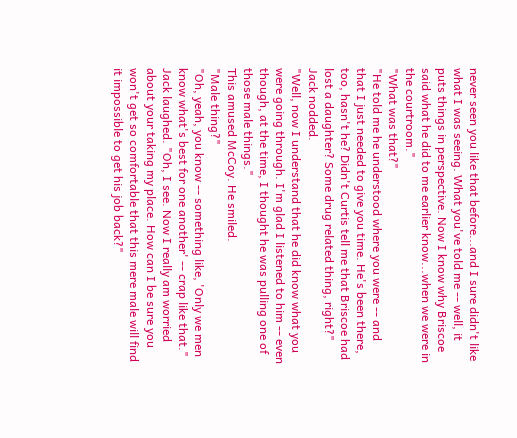never seen you like that before...and I sure didn't like what I was seeing. What you've told me -- well, it puts things in perspective. Now I know why Briscoe said what he did to me earlier know...when we were in the courtroom."
"What was that?"
"He told me he understood where you were -- and that I just needed to give you time. He's been there, too, hasn't he? Didn't Curtis tell me that Briscoe had lost a daughter? Some drug related thing, right?"
Jack nodded.
"Well, now I understand that he did know what you were going through. I'm glad I listened to him -- even though, at the time, I thought he was pulling one of those male things."
This amused McCoy. He smiled.
"Male thing?"
"Oh, yeah, you know -- something like, 'Only we men know what's best for one another' -- crap like that."
Jack laughed. "Oh, I see. Now I really am worried about your taking my place. How can I be sure you won't get so comfortable that this mere male will find it impossible to get his job back?"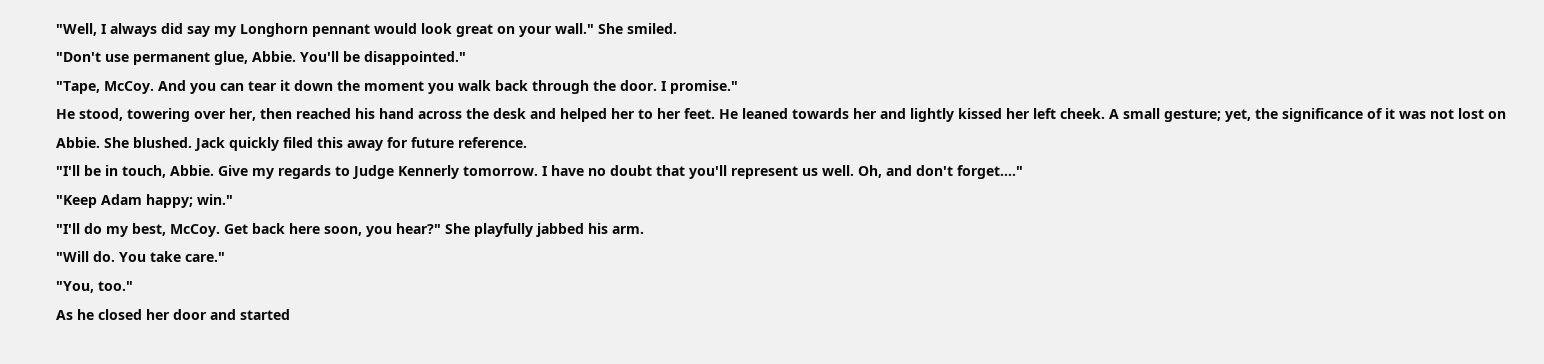"Well, I always did say my Longhorn pennant would look great on your wall." She smiled.
"Don't use permanent glue, Abbie. You'll be disappointed."
"Tape, McCoy. And you can tear it down the moment you walk back through the door. I promise."
He stood, towering over her, then reached his hand across the desk and helped her to her feet. He leaned towards her and lightly kissed her left cheek. A small gesture; yet, the significance of it was not lost on Abbie. She blushed. Jack quickly filed this away for future reference.
"I'll be in touch, Abbie. Give my regards to Judge Kennerly tomorrow. I have no doubt that you'll represent us well. Oh, and don't forget...."
"Keep Adam happy; win."
"I'll do my best, McCoy. Get back here soon, you hear?" She playfully jabbed his arm.
"Will do. You take care."
"You, too."
As he closed her door and started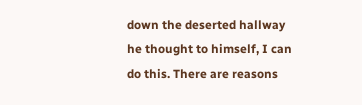down the deserted hallway he thought to himself, I can do this. There are reasons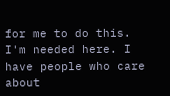for me to do this. I'm needed here. I have people who care about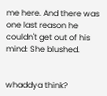me here. And there was one last reason he couldn't get out of his mind: She blushed.


whaddya think?